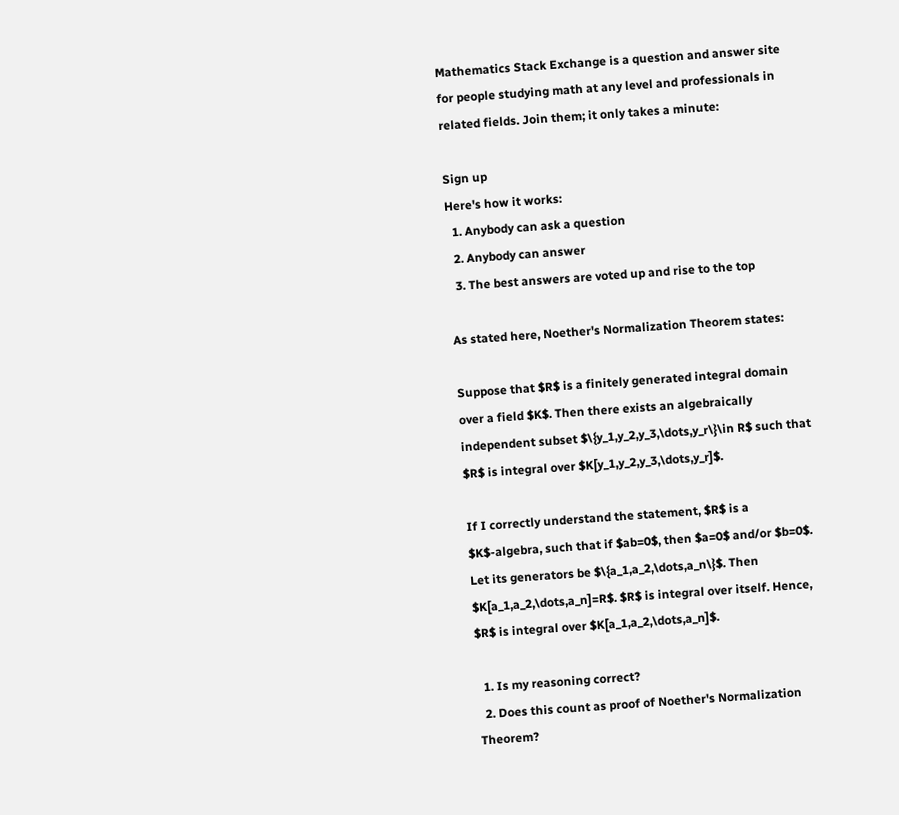Mathematics Stack Exchange is a question and answer site for people studying math at any level and professionals in related fields. Join them; it only takes a minute:

Sign up
Here's how it works:
  1. Anybody can ask a question
  2. Anybody can answer
  3. The best answers are voted up and rise to the top

As stated here, Noether's Normalization Theorem states:

Suppose that $R$ is a finitely generated integral domain over a field $K$. Then there exists an algebraically independent subset $\{y_1,y_2,y_3,\dots,y_r\}\in R$ such that $R$ is integral over $K[y_1,y_2,y_3,\dots,y_r]$.

If I correctly understand the statement, $R$ is a $K$-algebra, such that if $ab=0$, then $a=0$ and/or $b=0$. Let its generators be $\{a_1,a_2,\dots,a_n\}$. Then $K[a_1,a_2,\dots,a_n]=R$. $R$ is integral over itself. Hence, $R$ is integral over $K[a_1,a_2,\dots,a_n]$.

  1. Is my reasoning correct?
  2. Does this count as proof of Noether's Normalization Theorem?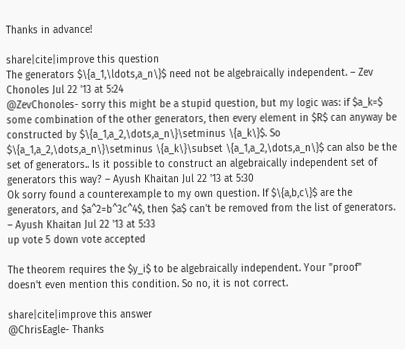Thanks in advance!

share|cite|improve this question
The generators $\{a_1,\ldots,a_n\}$ need not be algebraically independent. – Zev Chonoles Jul 22 '13 at 5:24
@ZevChonoles- sorry this might be a stupid question, but my logic was: if $a_k=$ some combination of the other generators, then every element in $R$ can anyway be constructed by $\{a_1,a_2,\dots,a_n\}\setminus \{a_k\}$. So $\{a_1,a_2,\dots,a_n\}\setminus \{a_k\}\subset \{a_1,a_2,\dots,a_n\}$ can also be the set of generators.. Is it possible to construct an algebraically independent set of generators this way? – Ayush Khaitan Jul 22 '13 at 5:30
Ok sorry found a counterexample to my own question. If $\{a,b,c\}$ are the generators, and $a^2=b^3c^4$, then $a$ can't be removed from the list of generators. – Ayush Khaitan Jul 22 '13 at 5:33
up vote 5 down vote accepted

The theorem requires the $y_i$ to be algebraically independent. Your "proof" doesn't even mention this condition. So no, it is not correct.

share|cite|improve this answer
@ChrisEagle- Thanks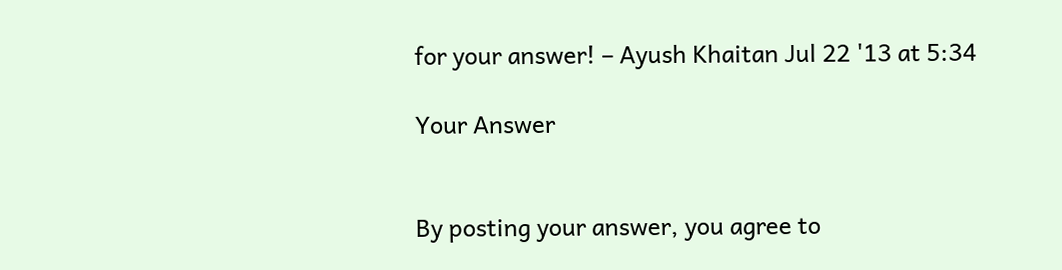for your answer! – Ayush Khaitan Jul 22 '13 at 5:34

Your Answer


By posting your answer, you agree to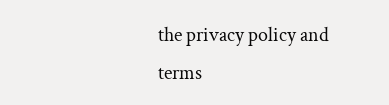the privacy policy and terms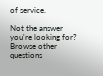of service.

Not the answer you're looking for? Browse other questions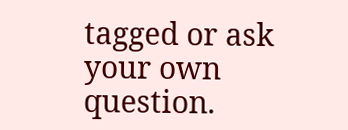tagged or ask your own question.